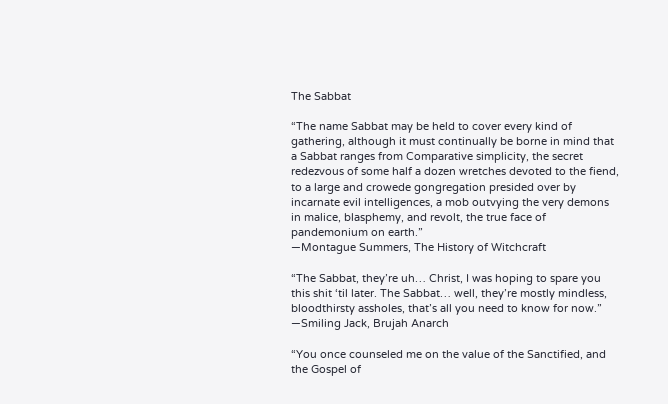The Sabbat

“The name Sabbat may be held to cover every kind of gathering, although it must continually be borne in mind that a Sabbat ranges from Comparative simplicity, the secret redezvous of some half a dozen wretches devoted to the fiend, to a large and crowede gongregation presided over by incarnate evil intelligences, a mob outvying the very demons in malice, blasphemy, and revolt, the true face of pandemonium on earth.”
—Montague Summers, The History of Witchcraft

“The Sabbat, they’re uh… Christ, I was hoping to spare you this shit ‘til later. The Sabbat… well, they’re mostly mindless, bloodthirsty assholes, that’s all you need to know for now.”
—Smiling Jack, Brujah Anarch

“You once counseled me on the value of the Sanctified, and the Gospel of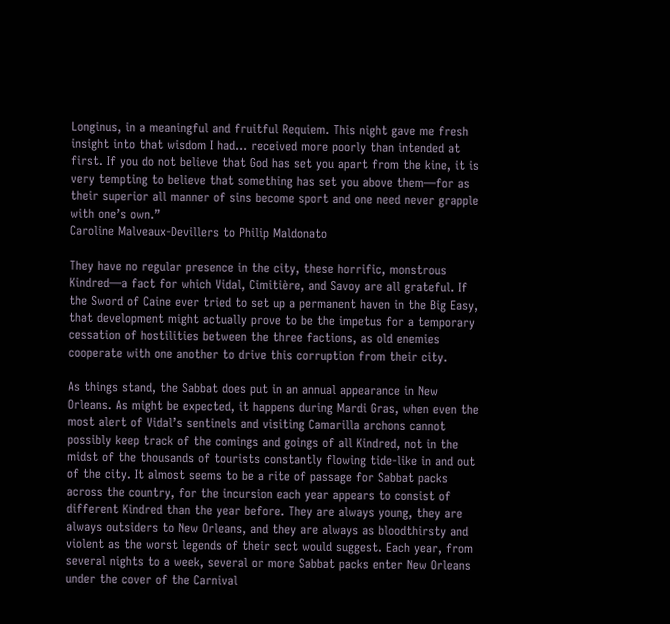Longinus, in a meaningful and fruitful Requiem. This night gave me fresh insight into that wisdom I had… received more poorly than intended at first. If you do not believe that God has set you apart from the kine, it is very tempting to believe that something has set you above them—for as their superior all manner of sins become sport and one need never grapple with one’s own.”
Caroline Malveaux-Devillers to Philip Maldonato

They have no regular presence in the city, these horrific, monstrous Kindred—a fact for which Vidal, Cimitière, and Savoy are all grateful. If the Sword of Caine ever tried to set up a permanent haven in the Big Easy, that development might actually prove to be the impetus for a temporary cessation of hostilities between the three factions, as old enemies cooperate with one another to drive this corruption from their city.

As things stand, the Sabbat does put in an annual appearance in New Orleans. As might be expected, it happens during Mardi Gras, when even the most alert of Vidal’s sentinels and visiting Camarilla archons cannot possibly keep track of the comings and goings of all Kindred, not in the midst of the thousands of tourists constantly flowing tide-like in and out of the city. It almost seems to be a rite of passage for Sabbat packs across the country, for the incursion each year appears to consist of different Kindred than the year before. They are always young, they are always outsiders to New Orleans, and they are always as bloodthirsty and violent as the worst legends of their sect would suggest. Each year, from several nights to a week, several or more Sabbat packs enter New Orleans under the cover of the Carnival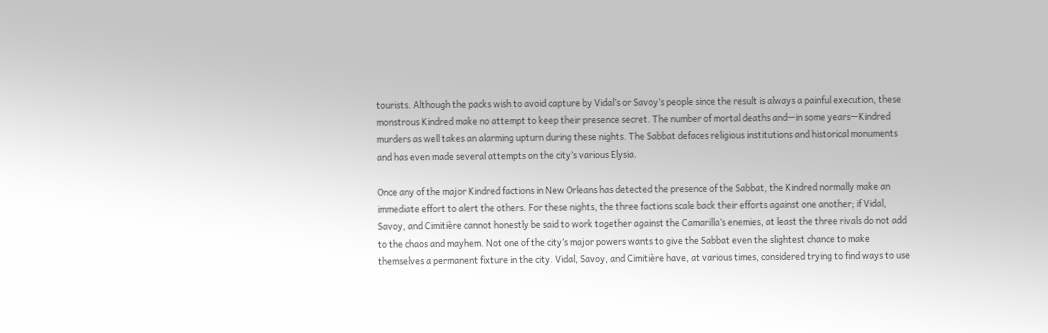tourists. Although the packs wish to avoid capture by Vidal’s or Savoy’s people since the result is always a painful execution, these monstrous Kindred make no attempt to keep their presence secret. The number of mortal deaths and—in some years—Kindred murders as well takes an alarming upturn during these nights. The Sabbat defaces religious institutions and historical monuments and has even made several attempts on the city’s various Elysia.

Once any of the major Kindred factions in New Orleans has detected the presence of the Sabbat, the Kindred normally make an immediate effort to alert the others. For these nights, the three factions scale back their efforts against one another; if Vidal, Savoy, and Cimitière cannot honestly be said to work together against the Camarilla’s enemies, at least the three rivals do not add to the chaos and mayhem. Not one of the city’s major powers wants to give the Sabbat even the slightest chance to make themselves a permanent fixture in the city. Vidal, Savoy, and Cimitière have, at various times, considered trying to find ways to use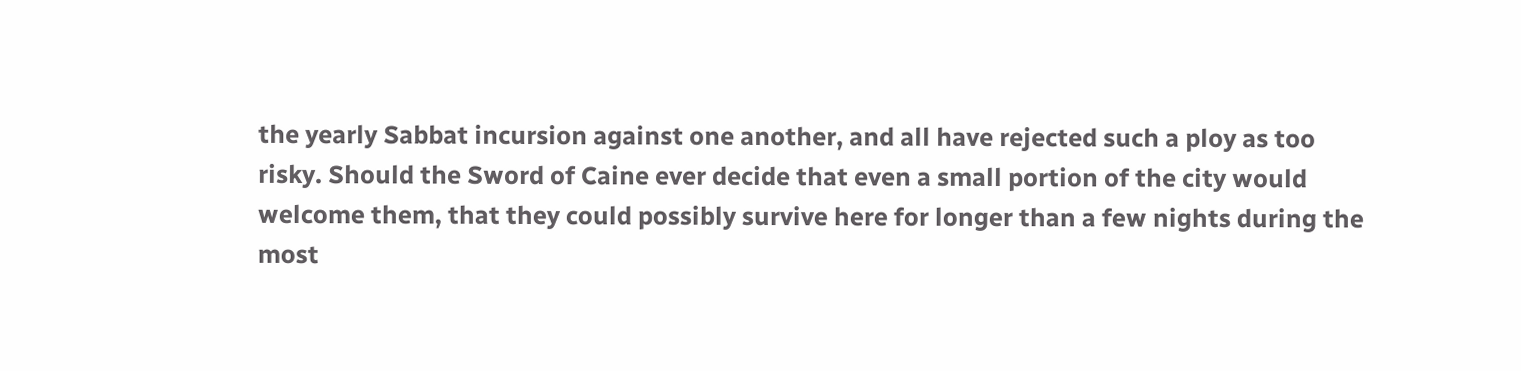the yearly Sabbat incursion against one another, and all have rejected such a ploy as too risky. Should the Sword of Caine ever decide that even a small portion of the city would welcome them, that they could possibly survive here for longer than a few nights during the most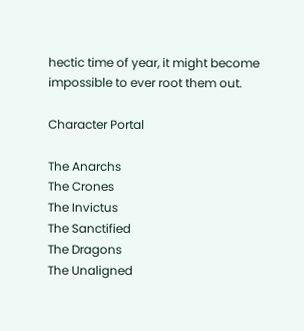hectic time of year, it might become impossible to ever root them out.

Character Portal

The Anarchs
The Crones
The Invictus
The Sanctified
The Dragons
The Unaligned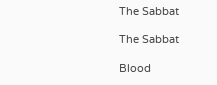The Sabbat

The Sabbat

Blood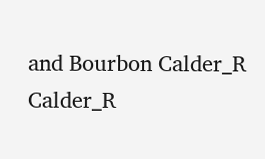and Bourbon Calder_R Calder_R